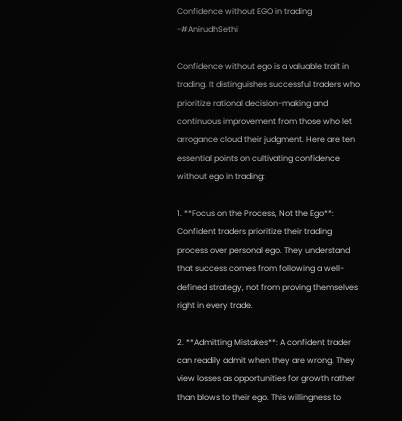Confidence without EGO in trading -#AnirudhSethi

Confidence without ego is a valuable trait in trading. It distinguishes successful traders who prioritize rational decision-making and continuous improvement from those who let arrogance cloud their judgment. Here are ten essential points on cultivating confidence without ego in trading:

1. **Focus on the Process, Not the Ego**: Confident traders prioritize their trading process over personal ego. They understand that success comes from following a well-defined strategy, not from proving themselves right in every trade.

2. **Admitting Mistakes**: A confident trader can readily admit when they are wrong. They view losses as opportunities for growth rather than blows to their ego. This willingness to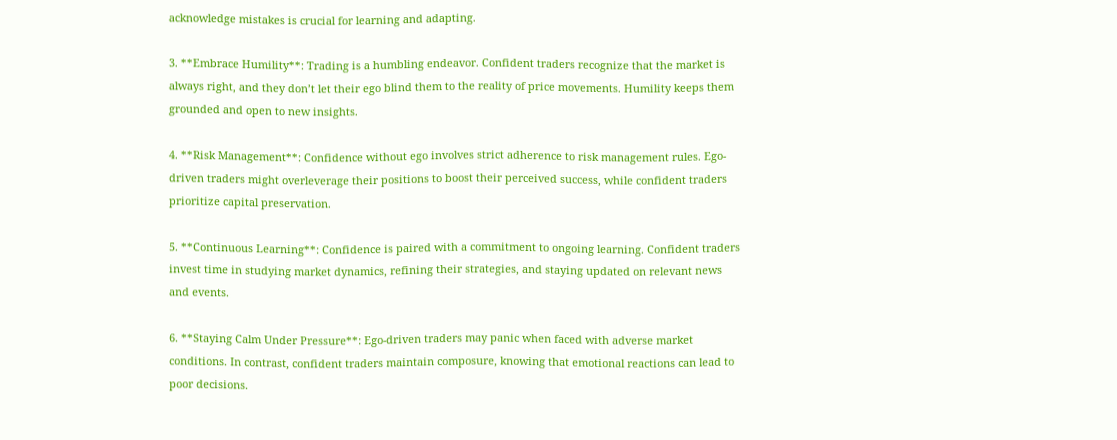acknowledge mistakes is crucial for learning and adapting.

3. **Embrace Humility**: Trading is a humbling endeavor. Confident traders recognize that the market is always right, and they don’t let their ego blind them to the reality of price movements. Humility keeps them grounded and open to new insights.

4. **Risk Management**: Confidence without ego involves strict adherence to risk management rules. Ego-driven traders might overleverage their positions to boost their perceived success, while confident traders prioritize capital preservation.

5. **Continuous Learning**: Confidence is paired with a commitment to ongoing learning. Confident traders invest time in studying market dynamics, refining their strategies, and staying updated on relevant news and events.

6. **Staying Calm Under Pressure**: Ego-driven traders may panic when faced with adverse market conditions. In contrast, confident traders maintain composure, knowing that emotional reactions can lead to poor decisions.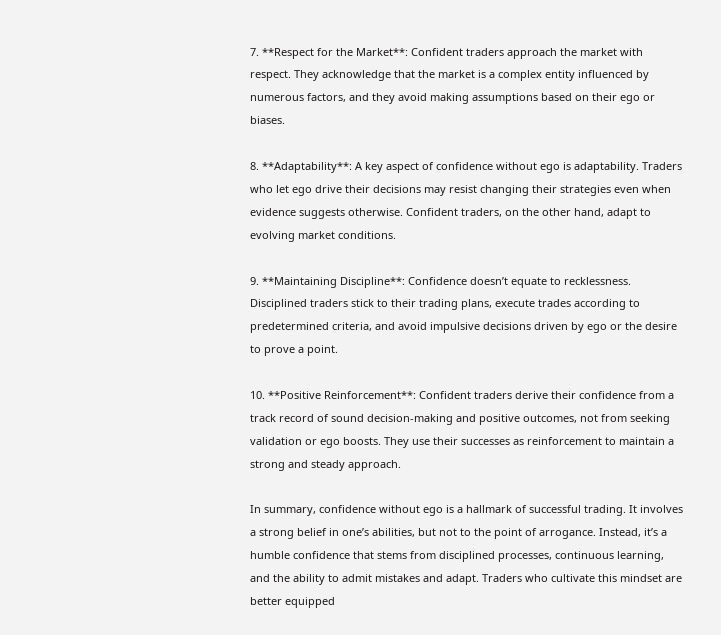7. **Respect for the Market**: Confident traders approach the market with respect. They acknowledge that the market is a complex entity influenced by numerous factors, and they avoid making assumptions based on their ego or biases.

8. **Adaptability**: A key aspect of confidence without ego is adaptability. Traders who let ego drive their decisions may resist changing their strategies even when evidence suggests otherwise. Confident traders, on the other hand, adapt to evolving market conditions.

9. **Maintaining Discipline**: Confidence doesn’t equate to recklessness. Disciplined traders stick to their trading plans, execute trades according to predetermined criteria, and avoid impulsive decisions driven by ego or the desire to prove a point.

10. **Positive Reinforcement**: Confident traders derive their confidence from a track record of sound decision-making and positive outcomes, not from seeking validation or ego boosts. They use their successes as reinforcement to maintain a strong and steady approach.

In summary, confidence without ego is a hallmark of successful trading. It involves a strong belief in one’s abilities, but not to the point of arrogance. Instead, it’s a humble confidence that stems from disciplined processes, continuous learning, and the ability to admit mistakes and adapt. Traders who cultivate this mindset are better equipped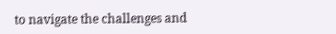to navigate the challenges and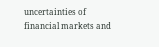uncertainties of financial markets and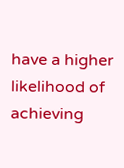have a higher likelihood of achieving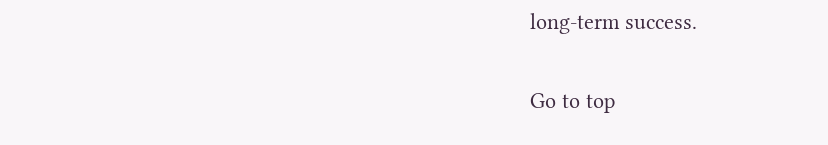long-term success.

Go to top